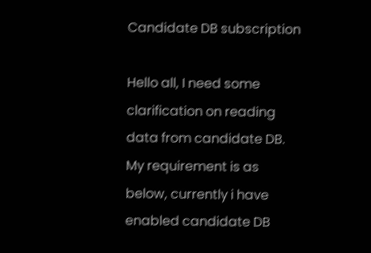Candidate DB subscription

Hello all, I need some clarification on reading data from candidate DB.
My requirement is as below, currently i have enabled candidate DB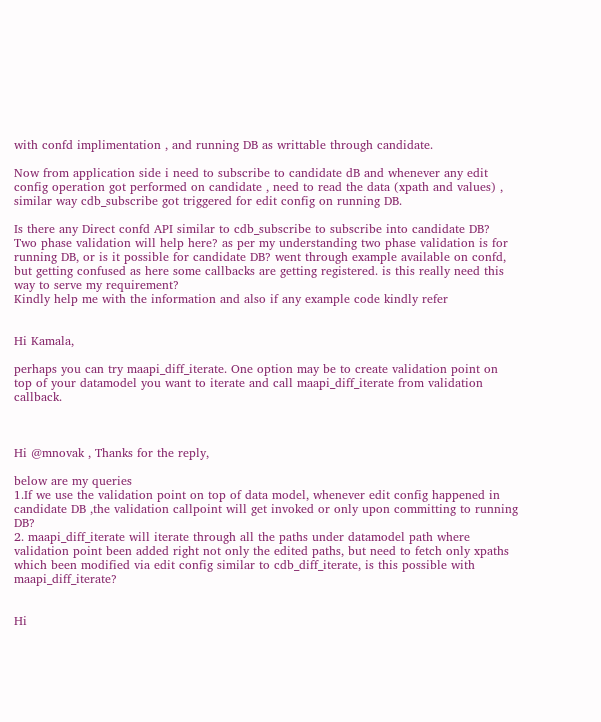with confd implimentation , and running DB as writtable through candidate.

Now from application side i need to subscribe to candidate dB and whenever any edit config operation got performed on candidate , need to read the data (xpath and values) , similar way cdb_subscribe got triggered for edit config on running DB.

Is there any Direct confd API similar to cdb_subscribe to subscribe into candidate DB?
Two phase validation will help here? as per my understanding two phase validation is for running DB, or is it possible for candidate DB? went through example available on confd, but getting confused as here some callbacks are getting registered. is this really need this way to serve my requirement?
Kindly help me with the information and also if any example code kindly refer


Hi Kamala,

perhaps you can try maapi_diff_iterate. One option may be to create validation point on top of your datamodel you want to iterate and call maapi_diff_iterate from validation callback.



Hi @mnovak , Thanks for the reply,

below are my queries
1.If we use the validation point on top of data model, whenever edit config happened in candidate DB ,the validation callpoint will get invoked or only upon committing to running DB?
2. maapi_diff_iterate will iterate through all the paths under datamodel path where validation point been added right not only the edited paths, but need to fetch only xpaths which been modified via edit config similar to cdb_diff_iterate, is this possible with maapi_diff_iterate?


Hi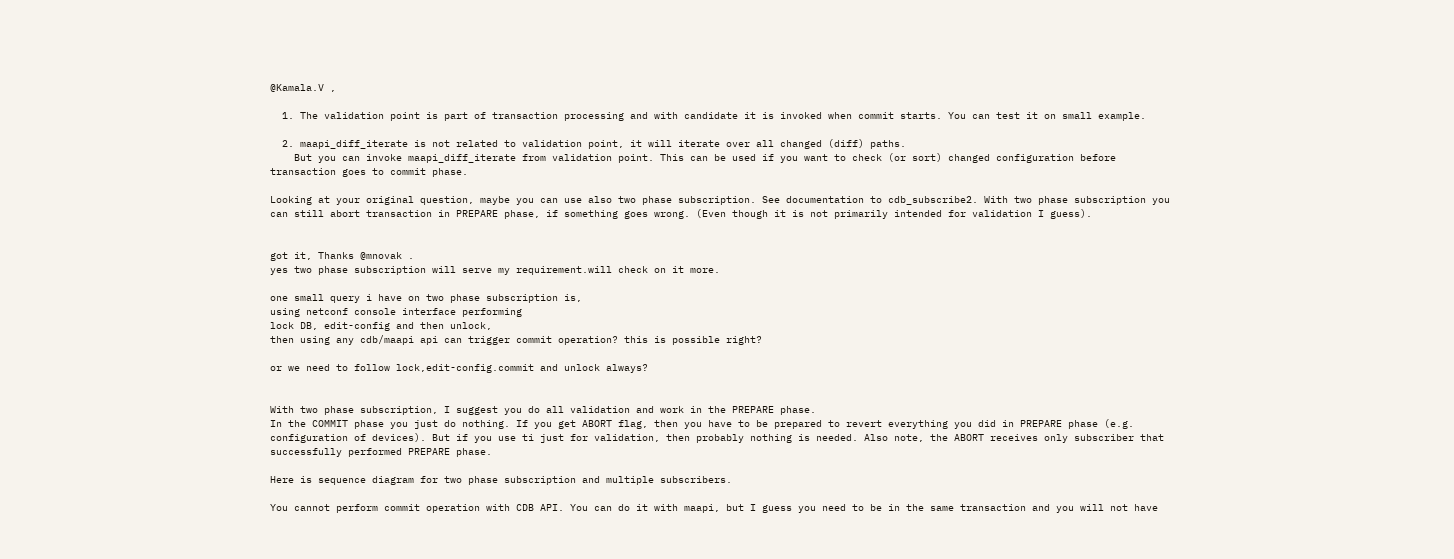@Kamala.V ,

  1. The validation point is part of transaction processing and with candidate it is invoked when commit starts. You can test it on small example.

  2. maapi_diff_iterate is not related to validation point, it will iterate over all changed (diff) paths.
    But you can invoke maapi_diff_iterate from validation point. This can be used if you want to check (or sort) changed configuration before transaction goes to commit phase.

Looking at your original question, maybe you can use also two phase subscription. See documentation to cdb_subscribe2. With two phase subscription you can still abort transaction in PREPARE phase, if something goes wrong. (Even though it is not primarily intended for validation I guess).


got it, Thanks @mnovak .
yes two phase subscription will serve my requirement.will check on it more.

one small query i have on two phase subscription is,
using netconf console interface performing
lock DB, edit-config and then unlock,
then using any cdb/maapi api can trigger commit operation? this is possible right?

or we need to follow lock,edit-config.commit and unlock always?


With two phase subscription, I suggest you do all validation and work in the PREPARE phase.
In the COMMIT phase you just do nothing. If you get ABORT flag, then you have to be prepared to revert everything you did in PREPARE phase (e.g. configuration of devices). But if you use ti just for validation, then probably nothing is needed. Also note, the ABORT receives only subscriber that successfully performed PREPARE phase.

Here is sequence diagram for two phase subscription and multiple subscribers.

You cannot perform commit operation with CDB API. You can do it with maapi, but I guess you need to be in the same transaction and you will not have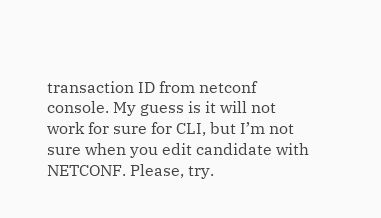transaction ID from netconf console. My guess is it will not work for sure for CLI, but I’m not sure when you edit candidate with NETCONF. Please, try.